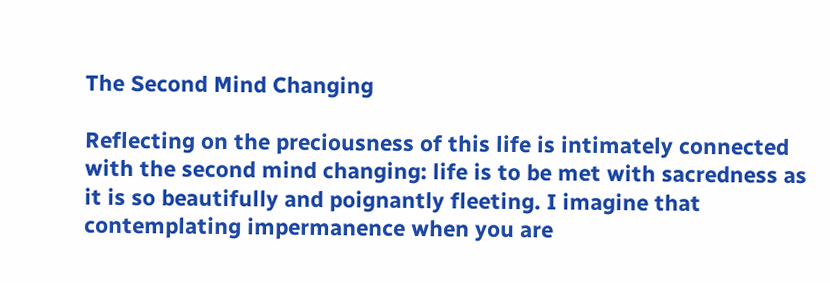The Second Mind Changing

Reflecting on the preciousness of this life is intimately connected with the second mind changing: life is to be met with sacredness as it is so beautifully and poignantly fleeting. I imagine that contemplating impermanence when you are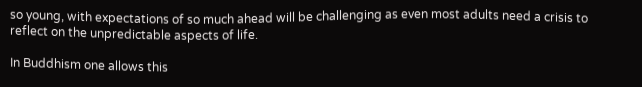so young, with expectations of so much ahead will be challenging as even most adults need a crisis to reflect on the unpredictable aspects of life.

In Buddhism one allows this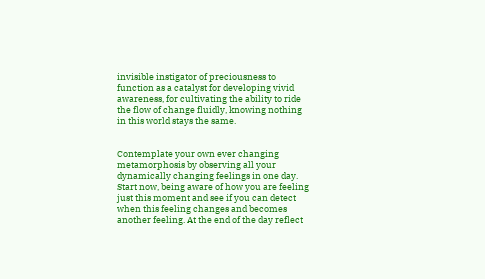invisible instigator of preciousness to function as a catalyst for developing vivid awareness, for cultivating the ability to ride the flow of change fluidly, knowing nothing in this world stays the same.


Contemplate your own ever changing metamorphosis by observing all your dynamically changing feelings in one day. Start now, being aware of how you are feeling just this moment and see if you can detect when this feeling changes and becomes another feeling. At the end of the day reflect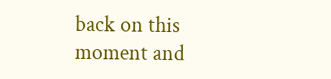back on this moment and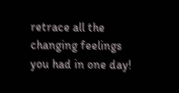retrace all the changing feelings you had in one day!